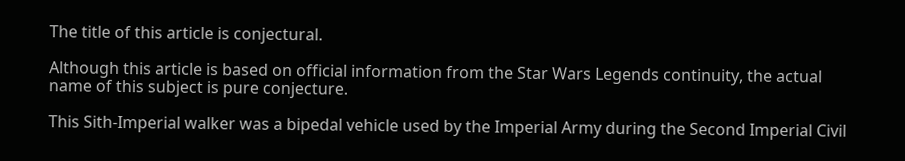The title of this article is conjectural.

Although this article is based on official information from the Star Wars Legends continuity, the actual name of this subject is pure conjecture.

This Sith-Imperial walker was a bipedal vehicle used by the Imperial Army during the Second Imperial Civil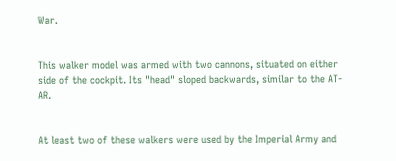War.


This walker model was armed with two cannons, situated on either side of the cockpit. Its "head" sloped backwards, similar to the AT-AR.


At least two of these walkers were used by the Imperial Army and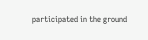participated in the ground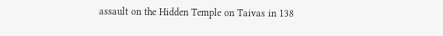assault on the Hidden Temple on Taivas in 138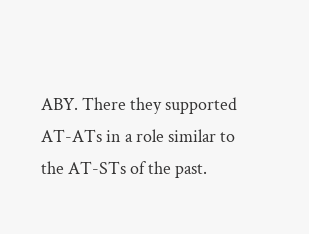ABY. There they supported AT-ATs in a role similar to the AT-STs of the past.